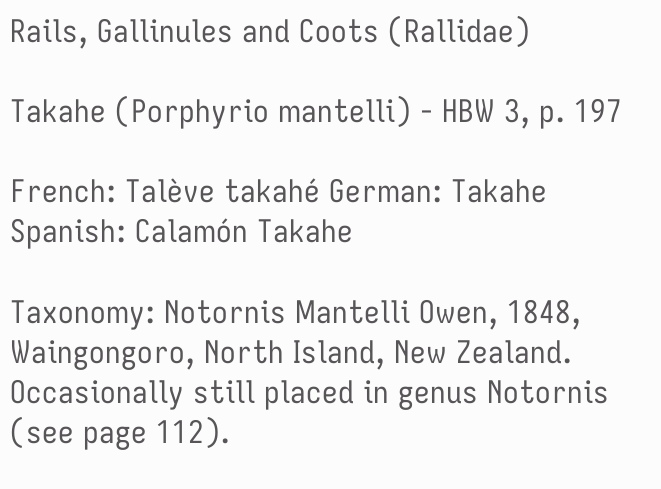Rails, Gallinules and Coots (Rallidae)

Takahe (Porphyrio mantelli) - HBW 3, p. 197

French: Talève takahé German: Takahe Spanish: Calamón Takahe

Taxonomy: Notornis Mantelli Owen, 1848, Waingongoro, North Island, New Zealand.
Occasionally still placed in genus Notornis (see page 112).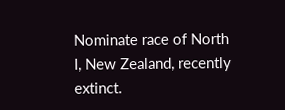Nominate race of North I, New Zealand, recently extinct.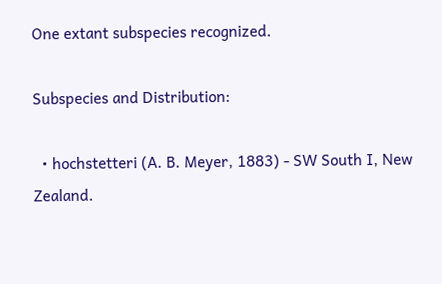One extant subspecies recognized.

Subspecies and Distribution:

  • hochstetteri (A. B. Meyer, 1883) - SW South I, New Zealand.